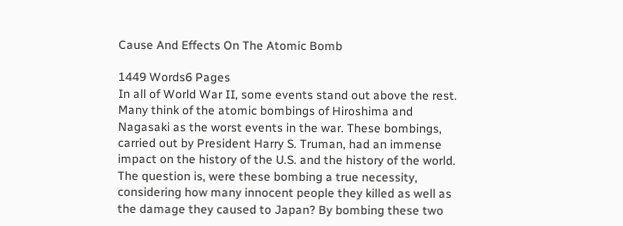Cause And Effects On The Atomic Bomb

1449 Words6 Pages
In all of World War II, some events stand out above the rest. Many think of the atomic bombings of Hiroshima and Nagasaki as the worst events in the war. These bombings, carried out by President Harry S. Truman, had an immense impact on the history of the U.S. and the history of the world. The question is, were these bombing a true necessity, considering how many innocent people they killed as well as the damage they caused to Japan? By bombing these two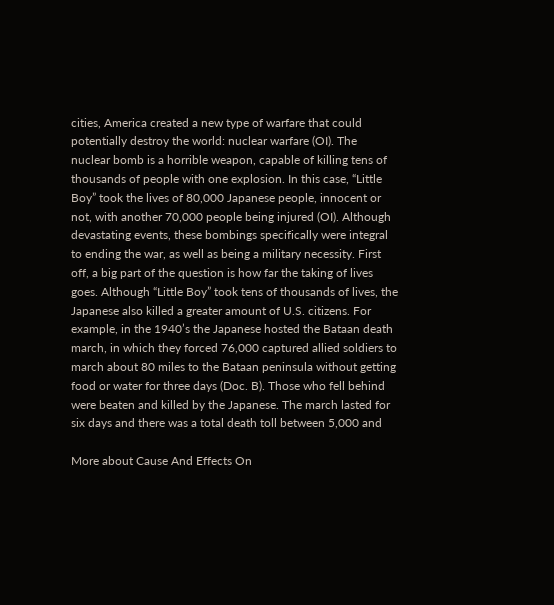cities, America created a new type of warfare that could potentially destroy the world: nuclear warfare (OI). The nuclear bomb is a horrible weapon, capable of killing tens of thousands of people with one explosion. In this case, “Little Boy” took the lives of 80,000 Japanese people, innocent or not, with another 70,000 people being injured (OI). Although devastating events, these bombings specifically were integral to ending the war, as well as being a military necessity. First off, a big part of the question is how far the taking of lives goes. Although “Little Boy” took tens of thousands of lives, the Japanese also killed a greater amount of U.S. citizens. For example, in the 1940’s the Japanese hosted the Bataan death march, in which they forced 76,000 captured allied soldiers to march about 80 miles to the Bataan peninsula without getting food or water for three days (Doc. B). Those who fell behind were beaten and killed by the Japanese. The march lasted for six days and there was a total death toll between 5,000 and

More about Cause And Effects On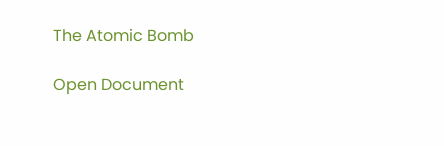The Atomic Bomb

Open Document